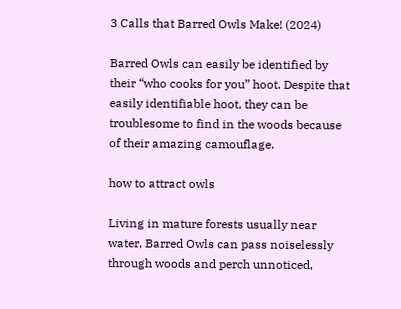3 Calls that Barred Owls Make! (2024)

Barred Owls can easily be identified by their “who cooks for you” hoot. Despite that easily identifiable hoot, they can be troublesome to find in the woods because of their amazing camouflage.

how to attract owls

Living in mature forests usually near water, Barred Owls can pass noiselessly through woods and perch unnoticed,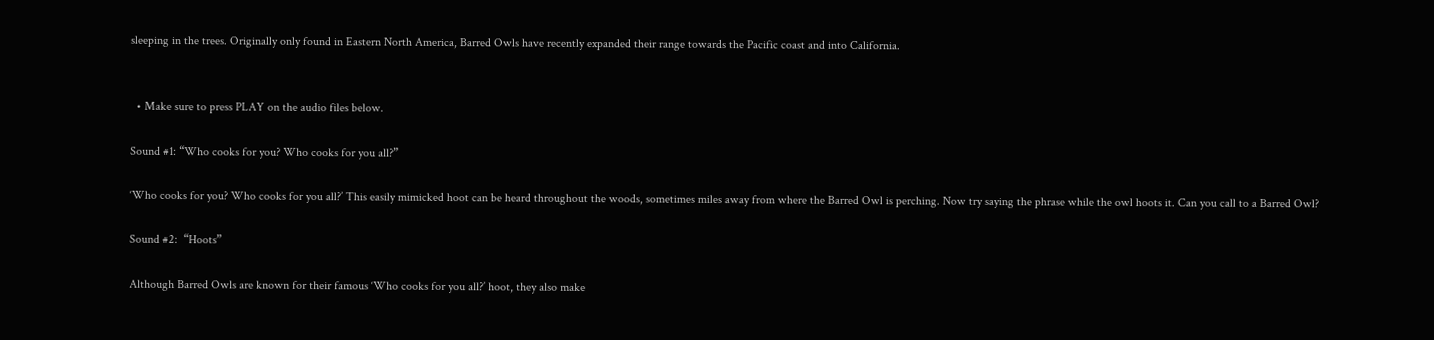sleeping in the trees. Originally only found in Eastern North America, Barred Owls have recently expanded their range towards the Pacific coast and into California.


  • Make sure to press PLAY on the audio files below.

Sound #1: “Who cooks for you? Who cooks for you all?”

‘Who cooks for you? Who cooks for you all?’ This easily mimicked hoot can be heard throughout the woods, sometimes miles away from where the Barred Owl is perching. Now try saying the phrase while the owl hoots it. Can you call to a Barred Owl?

Sound #2:  “Hoots”

Although Barred Owls are known for their famous ‘Who cooks for you all?’ hoot, they also make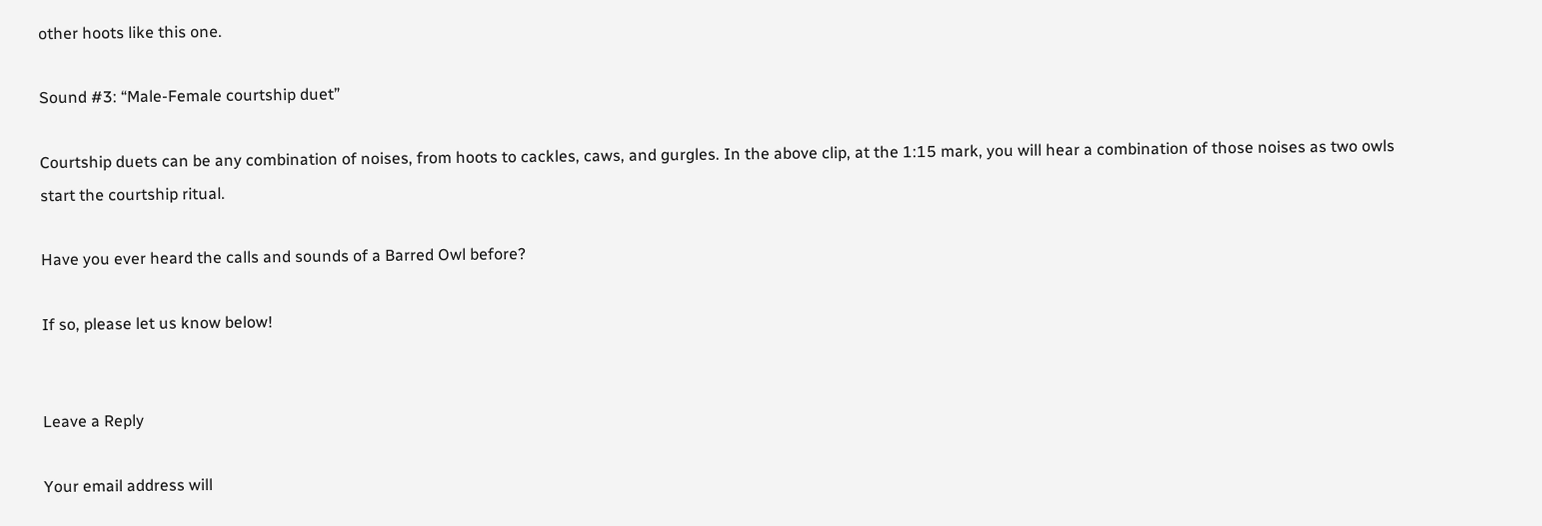other hoots like this one.

Sound #3: “Male-Female courtship duet”

Courtship duets can be any combination of noises, from hoots to cackles, caws, and gurgles. In the above clip, at the 1:15 mark, you will hear a combination of those noises as two owls start the courtship ritual.

Have you ever heard the calls and sounds of a Barred Owl before?

If so, please let us know below!


Leave a Reply

Your email address will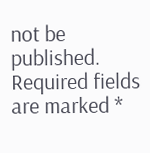not be published. Required fields are marked *